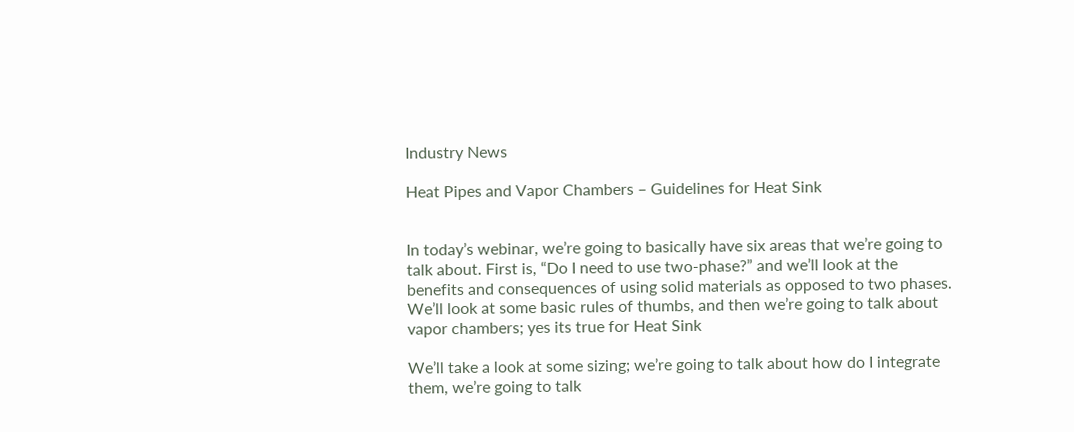Industry News

Heat Pipes and Vapor Chambers – Guidelines for Heat Sink


In today’s webinar, we’re going to basically have six areas that we’re going to talk about. First is, “Do I need to use two-phase?” and we’ll look at the benefits and consequences of using solid materials as opposed to two phases. We’ll look at some basic rules of thumbs, and then we’re going to talk about vapor chambers; yes its true for Heat Sink

We’ll take a look at some sizing; we’re going to talk about how do I integrate them, we’re going to talk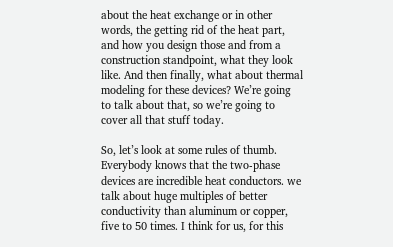about the heat exchange or in other words, the getting rid of the heat part, and how you design those and from a construction standpoint, what they look like. And then finally, what about thermal modeling for these devices? We’re going to talk about that, so we’re going to cover all that stuff today.

So, let’s look at some rules of thumb. Everybody knows that the two-phase devices are incredible heat conductors. we talk about huge multiples of better conductivity than aluminum or copper, five to 50 times. I think for us, for this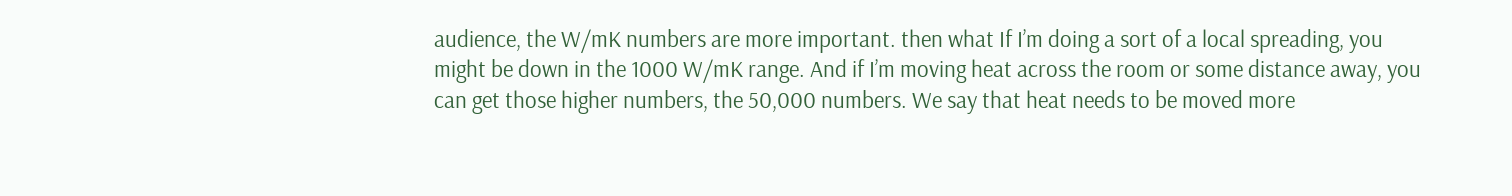audience, the W/mK numbers are more important. then what If I’m doing a sort of a local spreading, you might be down in the 1000 W/mK range. And if I’m moving heat across the room or some distance away, you can get those higher numbers, the 50,000 numbers. We say that heat needs to be moved more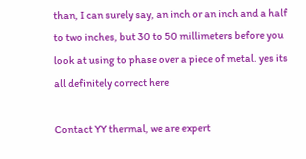than, I can surely say, an inch or an inch and a half to two inches, but 30 to 50 millimeters before you look at using to phase over a piece of metal. yes its all definitely correct here

Contact YY thermal, we are expert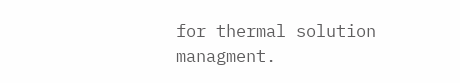for thermal solution managment.